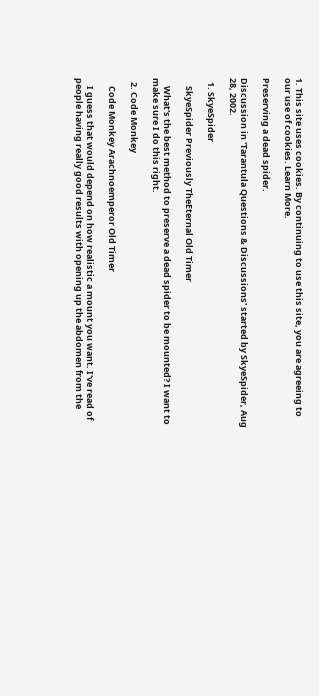1. This site uses cookies. By continuing to use this site, you are agreeing to our use of cookies. Learn More.

Preserving a dead spider.

Discussion in 'Tarantula Questions & Discussions' started by SkyeSpider, Aug 28, 2002.

  1. SkyeSpider

    SkyeSpider Previously TheEternal Old Timer

    What's the best method to preserve a dead spider to be mounted? I want to make sure I do this right.

  2. Code Monkey

    Code Monkey Arachnoemperor Old Timer

    I guess that would depend on how realistic a mount you want. I've read of people having really good results with opening up the abdomen from the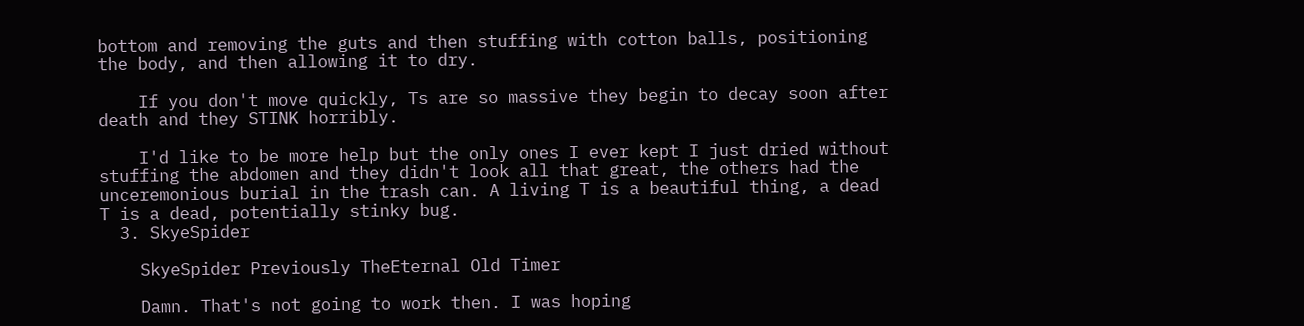bottom and removing the guts and then stuffing with cotton balls, positioning the body, and then allowing it to dry.

    If you don't move quickly, Ts are so massive they begin to decay soon after death and they STINK horribly.

    I'd like to be more help but the only ones I ever kept I just dried without stuffing the abdomen and they didn't look all that great, the others had the unceremonious burial in the trash can. A living T is a beautiful thing, a dead T is a dead, potentially stinky bug.
  3. SkyeSpider

    SkyeSpider Previously TheEternal Old Timer

    Damn. That's not going to work then. I was hoping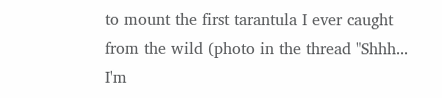to mount the first tarantula I ever caught from the wild (photo in the thread "Shhh... I'm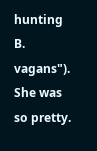hunting B. vagans"). She was so pretty.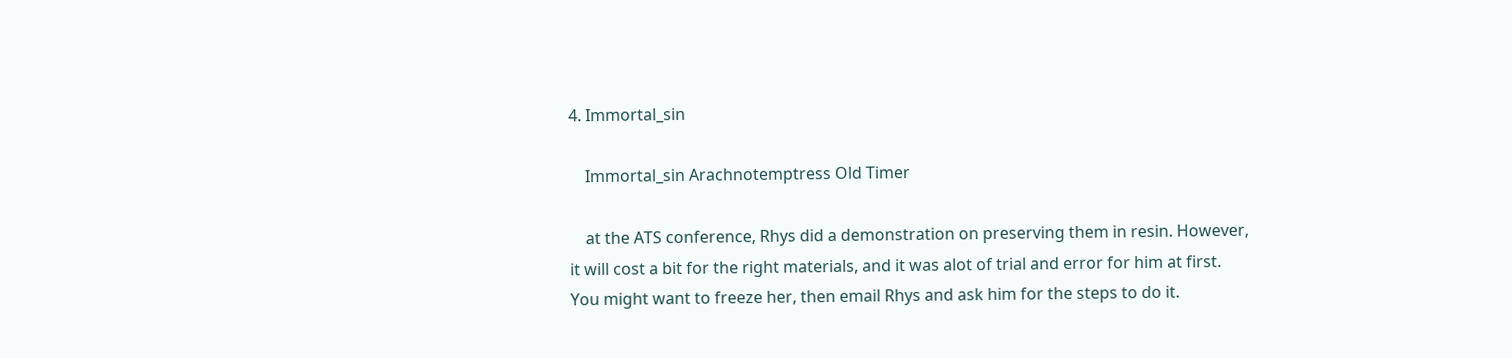4. Immortal_sin

    Immortal_sin Arachnotemptress Old Timer

    at the ATS conference, Rhys did a demonstration on preserving them in resin. However, it will cost a bit for the right materials, and it was alot of trial and error for him at first. You might want to freeze her, then email Rhys and ask him for the steps to do it.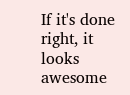If it's done right, it looks awesome